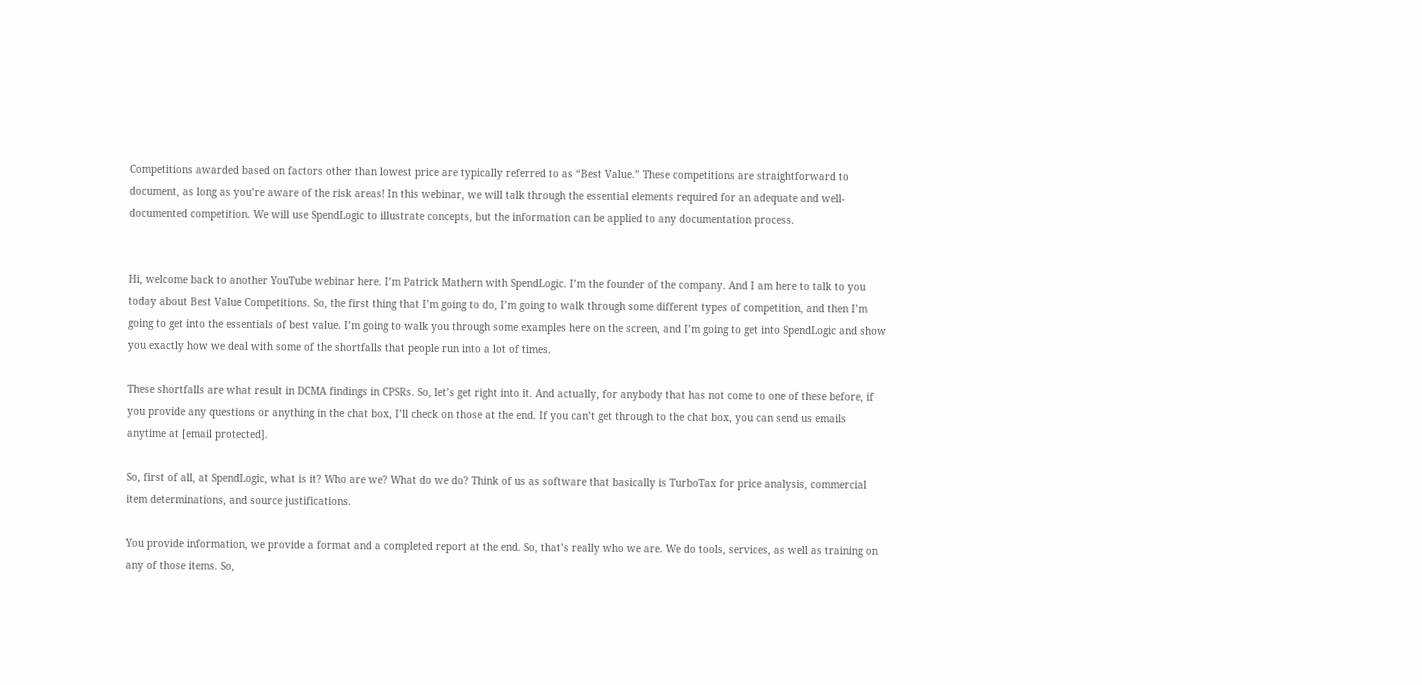Competitions awarded based on factors other than lowest price are typically referred to as “Best Value.” These competitions are straightforward to document, as long as you’re aware of the risk areas! In this webinar, we will talk through the essential elements required for an adequate and well-documented competition. We will use SpendLogic to illustrate concepts, but the information can be applied to any documentation process.


Hi, welcome back to another YouTube webinar here. I’m Patrick Mathern with SpendLogic. I’m the founder of the company. And I am here to talk to you today about Best Value Competitions. So, the first thing that I’m going to do, I’m going to walk through some different types of competition, and then I’m going to get into the essentials of best value. I’m going to walk you through some examples here on the screen, and I’m going to get into SpendLogic and show you exactly how we deal with some of the shortfalls that people run into a lot of times.

These shortfalls are what result in DCMA findings in CPSRs. So, let’s get right into it. And actually, for anybody that has not come to one of these before, if you provide any questions or anything in the chat box, I’ll check on those at the end. If you can’t get through to the chat box, you can send us emails anytime at [email protected].

So, first of all, at SpendLogic, what is it? Who are we? What do we do? Think of us as software that basically is TurboTax for price analysis, commercial item determinations, and source justifications.

You provide information, we provide a format and a completed report at the end. So, that’s really who we are. We do tools, services, as well as training on any of those items. So,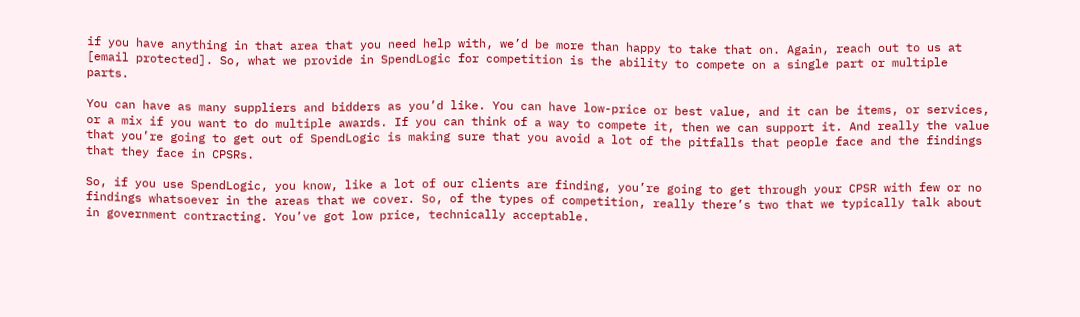if you have anything in that area that you need help with, we’d be more than happy to take that on. Again, reach out to us at [email protected]. So, what we provide in SpendLogic for competition is the ability to compete on a single part or multiple parts.

You can have as many suppliers and bidders as you’d like. You can have low-price or best value, and it can be items, or services, or a mix if you want to do multiple awards. If you can think of a way to compete it, then we can support it. And really the value that you’re going to get out of SpendLogic is making sure that you avoid a lot of the pitfalls that people face and the findings that they face in CPSRs.

So, if you use SpendLogic, you know, like a lot of our clients are finding, you’re going to get through your CPSR with few or no findings whatsoever in the areas that we cover. So, of the types of competition, really there’s two that we typically talk about in government contracting. You’ve got low price, technically acceptable.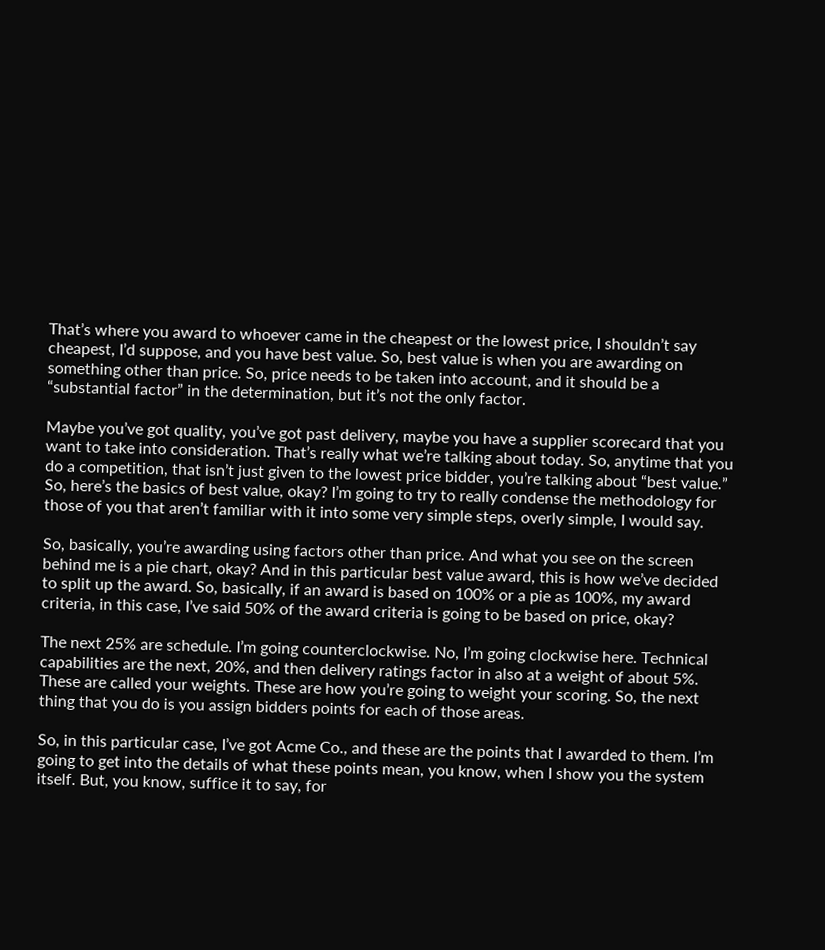That’s where you award to whoever came in the cheapest or the lowest price, I shouldn’t say cheapest, I’d suppose, and you have best value. So, best value is when you are awarding on something other than price. So, price needs to be taken into account, and it should be a “substantial factor” in the determination, but it’s not the only factor.

Maybe you’ve got quality, you’ve got past delivery, maybe you have a supplier scorecard that you want to take into consideration. That’s really what we’re talking about today. So, anytime that you do a competition, that isn’t just given to the lowest price bidder, you’re talking about “best value.” So, here’s the basics of best value, okay? I’m going to try to really condense the methodology for those of you that aren’t familiar with it into some very simple steps, overly simple, I would say.

So, basically, you’re awarding using factors other than price. And what you see on the screen behind me is a pie chart, okay? And in this particular best value award, this is how we’ve decided to split up the award. So, basically, if an award is based on 100% or a pie as 100%, my award criteria, in this case, I’ve said 50% of the award criteria is going to be based on price, okay?

The next 25% are schedule. I’m going counterclockwise. No, I’m going clockwise here. Technical capabilities are the next, 20%, and then delivery ratings factor in also at a weight of about 5%. These are called your weights. These are how you’re going to weight your scoring. So, the next thing that you do is you assign bidders points for each of those areas.

So, in this particular case, I’ve got Acme Co., and these are the points that I awarded to them. I’m going to get into the details of what these points mean, you know, when I show you the system itself. But, you know, suffice it to say, for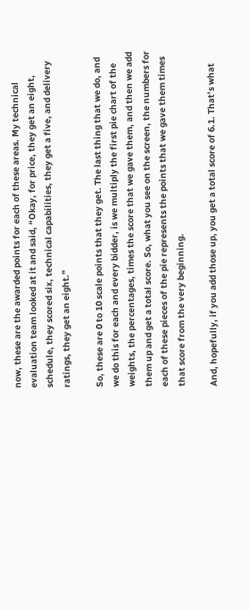now, these are the awarded points for each of these areas. My technical evaluation team looked at it and said, “Okay, for price, they get an eight, schedule, they scored six, technical capabilities, they get a five, and delivery ratings, they get an eight.”

So, these are 0 to 10 scale points that they get. The last thing that we do, and we do this for each and every bidder, is we multiply the first pie chart of the weights, the percentages, times the score that we gave them, and then we add them up and get a total score. So, what you see on the screen, the numbers for each of these pieces of the pie represents the points that we gave them times that score from the very beginning.

And, hopefully, if you add those up, you get a total score of 6.1. That’s what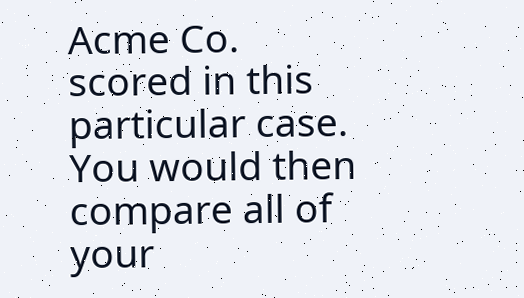Acme Co. scored in this particular case. You would then compare all of your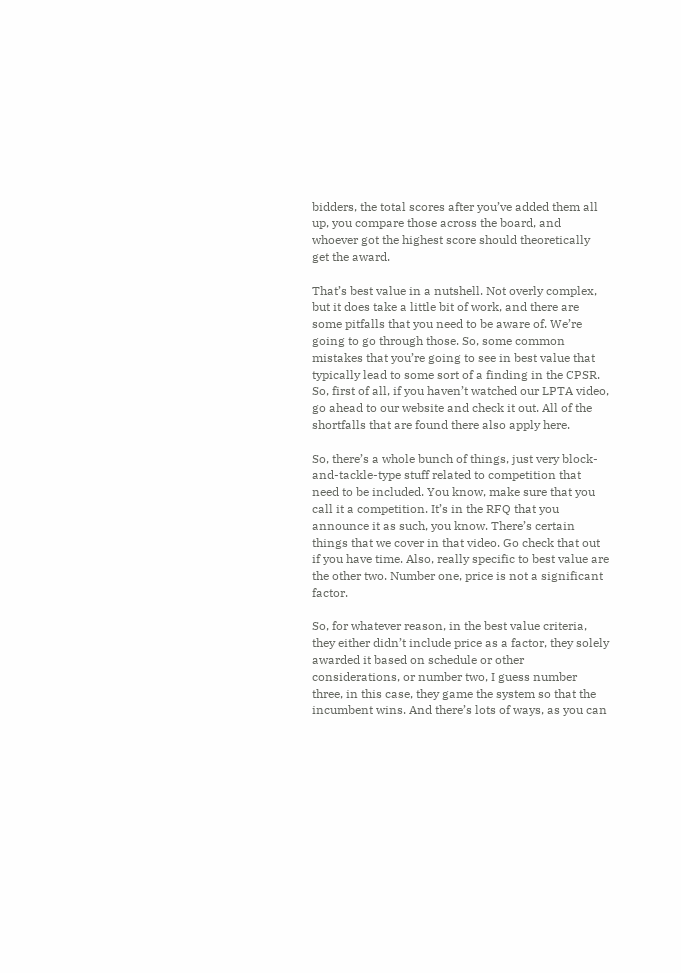bidders, the total scores after you’ve added them all up, you compare those across the board, and whoever got the highest score should theoretically get the award.

That’s best value in a nutshell. Not overly complex, but it does take a little bit of work, and there are some pitfalls that you need to be aware of. We’re going to go through those. So, some common mistakes that you’re going to see in best value that typically lead to some sort of a finding in the CPSR. So, first of all, if you haven’t watched our LPTA video, go ahead to our website and check it out. All of the shortfalls that are found there also apply here.

So, there’s a whole bunch of things, just very block-and-tackle-type stuff related to competition that need to be included. You know, make sure that you call it a competition. It’s in the RFQ that you announce it as such, you know. There’s certain things that we cover in that video. Go check that out if you have time. Also, really specific to best value are the other two. Number one, price is not a significant factor.

So, for whatever reason, in the best value criteria, they either didn’t include price as a factor, they solely awarded it based on schedule or other considerations, or number two, I guess number three, in this case, they game the system so that the incumbent wins. And there’s lots of ways, as you can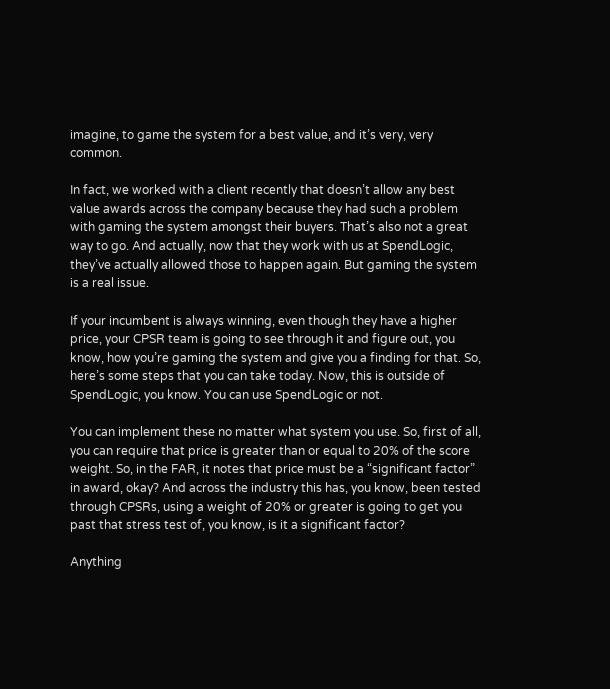imagine, to game the system for a best value, and it’s very, very common.

In fact, we worked with a client recently that doesn’t allow any best value awards across the company because they had such a problem with gaming the system amongst their buyers. That’s also not a great way to go. And actually, now that they work with us at SpendLogic, they’ve actually allowed those to happen again. But gaming the system is a real issue.

If your incumbent is always winning, even though they have a higher price, your CPSR team is going to see through it and figure out, you know, how you’re gaming the system and give you a finding for that. So, here’s some steps that you can take today. Now, this is outside of SpendLogic, you know. You can use SpendLogic or not.

You can implement these no matter what system you use. So, first of all, you can require that price is greater than or equal to 20% of the score weight. So, in the FAR, it notes that price must be a “significant factor” in award, okay? And across the industry this has, you know, been tested through CPSRs, using a weight of 20% or greater is going to get you past that stress test of, you know, is it a significant factor?

Anything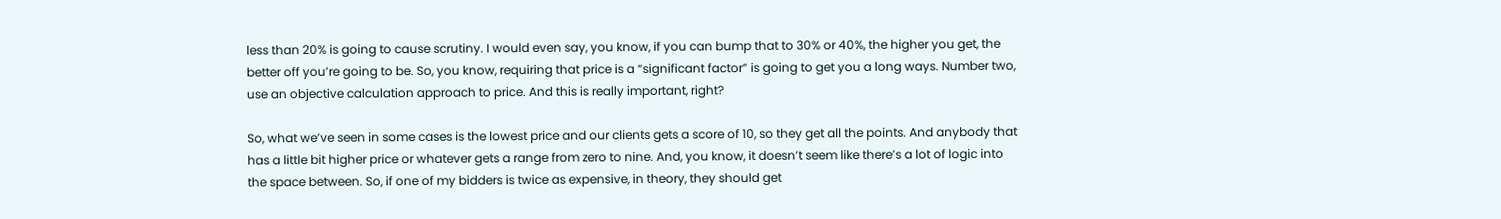less than 20% is going to cause scrutiny. I would even say, you know, if you can bump that to 30% or 40%, the higher you get, the better off you’re going to be. So, you know, requiring that price is a “significant factor” is going to get you a long ways. Number two, use an objective calculation approach to price. And this is really important, right?

So, what we’ve seen in some cases is the lowest price and our clients gets a score of 10, so they get all the points. And anybody that has a little bit higher price or whatever gets a range from zero to nine. And, you know, it doesn’t seem like there’s a lot of logic into the space between. So, if one of my bidders is twice as expensive, in theory, they should get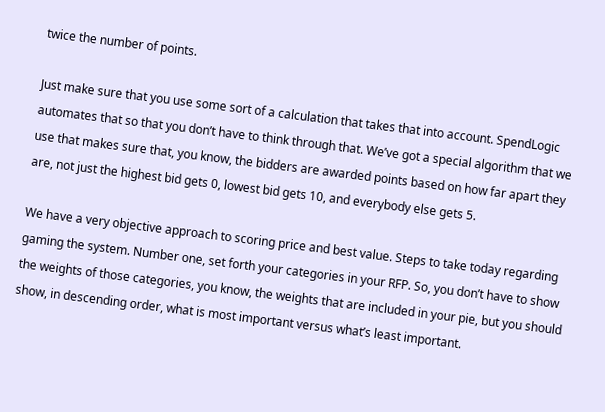twice the number of points.

Just make sure that you use some sort of a calculation that takes that into account. SpendLogic automates that so that you don’t have to think through that. We’ve got a special algorithm that we use that makes sure that, you know, the bidders are awarded points based on how far apart they are, not just the highest bid gets 0, lowest bid gets 10, and everybody else gets 5.

We have a very objective approach to scoring price and best value. Steps to take today regarding gaming the system. Number one, set forth your categories in your RFP. So, you don’t have to show the weights of those categories, you know, the weights that are included in your pie, but you should show, in descending order, what is most important versus what’s least important.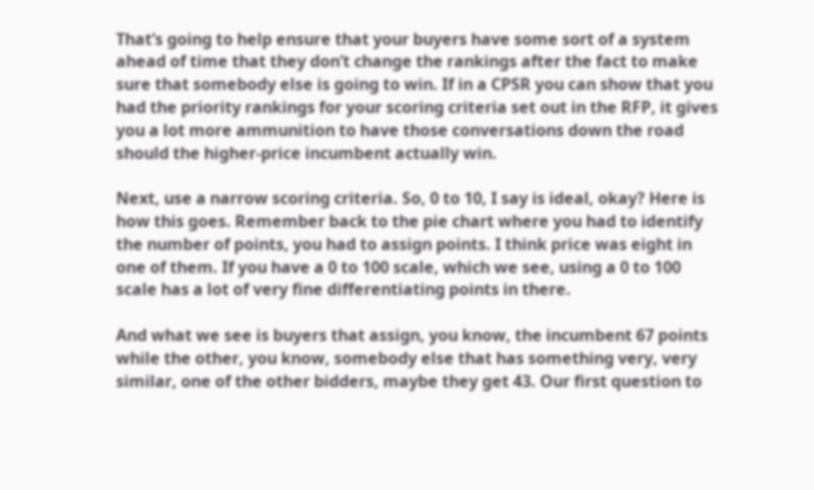That’s going to help ensure that your buyers have some sort of a system ahead of time that they don’t change the rankings after the fact to make sure that somebody else is going to win. If in a CPSR you can show that you had the priority rankings for your scoring criteria set out in the RFP, it gives you a lot more ammunition to have those conversations down the road should the higher-price incumbent actually win.

Next, use a narrow scoring criteria. So, 0 to 10, I say is ideal, okay? Here is how this goes. Remember back to the pie chart where you had to identify the number of points, you had to assign points. I think price was eight in one of them. If you have a 0 to 100 scale, which we see, using a 0 to 100 scale has a lot of very fine differentiating points in there.

And what we see is buyers that assign, you know, the incumbent 67 points while the other, you know, somebody else that has something very, very similar, one of the other bidders, maybe they get 43. Our first question to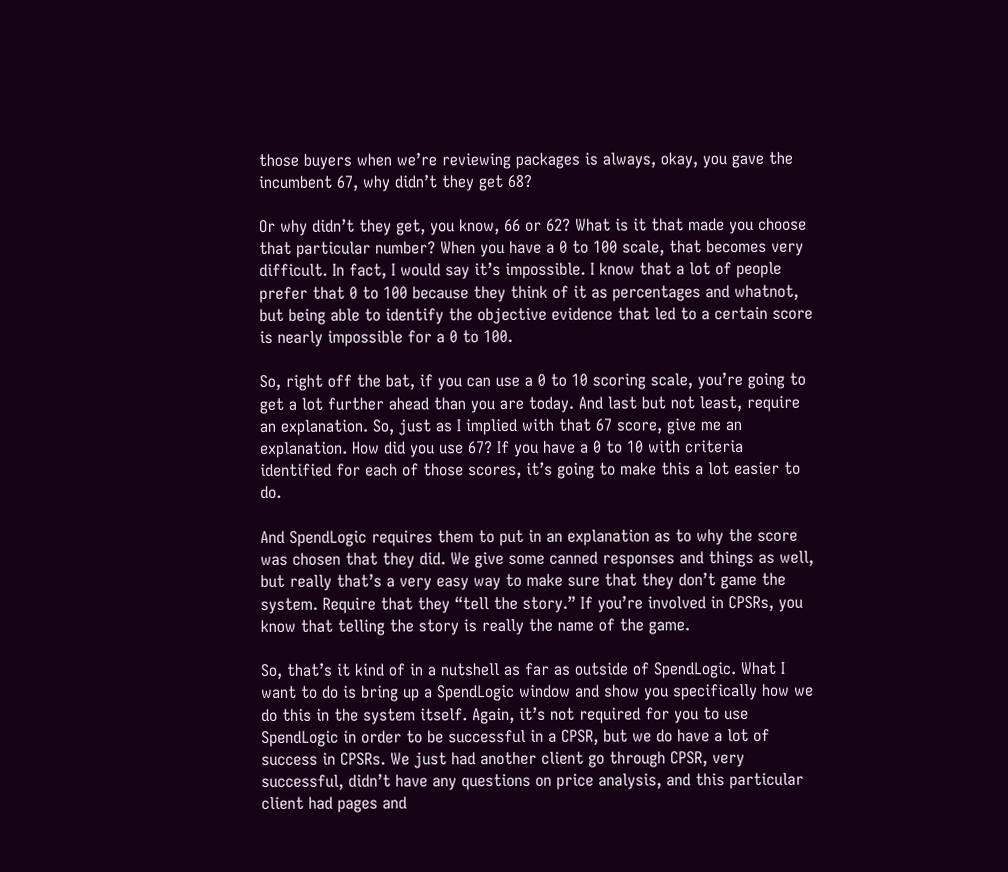those buyers when we’re reviewing packages is always, okay, you gave the incumbent 67, why didn’t they get 68?

Or why didn’t they get, you know, 66 or 62? What is it that made you choose that particular number? When you have a 0 to 100 scale, that becomes very difficult. In fact, I would say it’s impossible. I know that a lot of people prefer that 0 to 100 because they think of it as percentages and whatnot, but being able to identify the objective evidence that led to a certain score is nearly impossible for a 0 to 100.

So, right off the bat, if you can use a 0 to 10 scoring scale, you’re going to get a lot further ahead than you are today. And last but not least, require an explanation. So, just as I implied with that 67 score, give me an explanation. How did you use 67? If you have a 0 to 10 with criteria identified for each of those scores, it’s going to make this a lot easier to do.

And SpendLogic requires them to put in an explanation as to why the score was chosen that they did. We give some canned responses and things as well, but really that’s a very easy way to make sure that they don’t game the system. Require that they “tell the story.” If you’re involved in CPSRs, you know that telling the story is really the name of the game.

So, that’s it kind of in a nutshell as far as outside of SpendLogic. What I want to do is bring up a SpendLogic window and show you specifically how we do this in the system itself. Again, it’s not required for you to use SpendLogic in order to be successful in a CPSR, but we do have a lot of success in CPSRs. We just had another client go through CPSR, very successful, didn’t have any questions on price analysis, and this particular client had pages and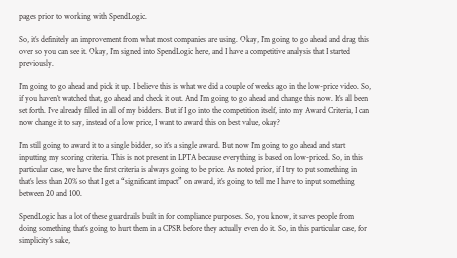pages prior to working with SpendLogic.

So, it’s definitely an improvement from what most companies are using. Okay, I’m going to go ahead and drag this over so you can see it. Okay, I’m signed into SpendLogic here, and I have a competitive analysis that I started previously.

I’m going to go ahead and pick it up. I believe this is what we did a couple of weeks ago in the low-price video. So, if you haven’t watched that, go ahead and check it out. And I’m going to go ahead and change this now. It’s all been set forth. I’ve already filled in all of my bidders. But if I go into the competition itself, into my Award Criteria, I can now change it to say, instead of a low price, I want to award this on best value, okay?

I’m still going to award it to a single bidder, so it’s a single award. But now I’m going to go ahead and start inputting my scoring criteria. This is not present in LPTA because everything is based on low-priced. So, in this particular case, we have the first criteria is always going to be price. As noted prior, if I try to put something in that’s less than 20% so that I get a “significant impact” on award, it’s going to tell me I have to input something between 20 and 100.

SpendLogic has a lot of these guardrails built in for compliance purposes. So, you know, it saves people from doing something that’s going to hurt them in a CPSR before they actually even do it. So, in this particular case, for simplicity’s sake,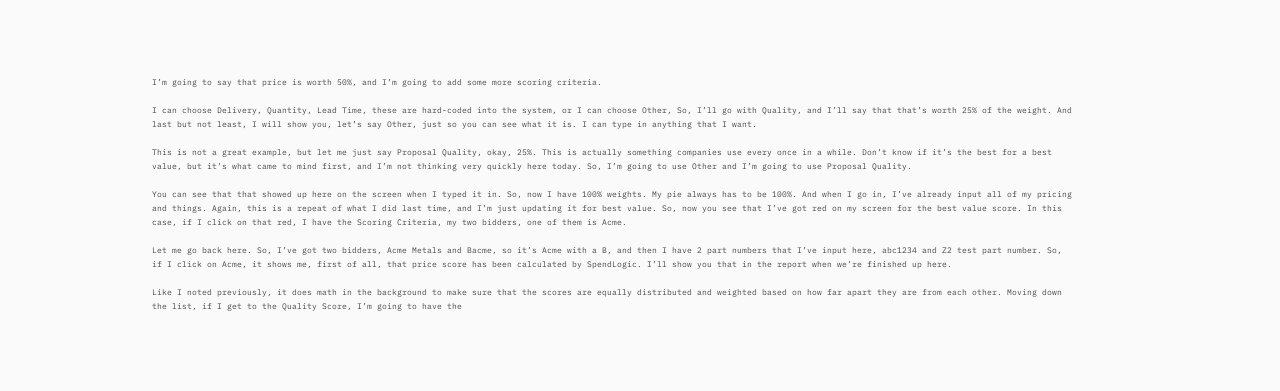I’m going to say that price is worth 50%, and I’m going to add some more scoring criteria.

I can choose Delivery, Quantity, Lead Time, these are hard-coded into the system, or I can choose Other, So, I’ll go with Quality, and I’ll say that that’s worth 25% of the weight. And last but not least, I will show you, let’s say Other, just so you can see what it is. I can type in anything that I want.

This is not a great example, but let me just say Proposal Quality, okay, 25%. This is actually something companies use every once in a while. Don’t know if it’s the best for a best value, but it’s what came to mind first, and I’m not thinking very quickly here today. So, I’m going to use Other and I’m going to use Proposal Quality.

You can see that that showed up here on the screen when I typed it in. So, now I have 100% weights. My pie always has to be 100%. And when I go in, I’ve already input all of my pricing and things. Again, this is a repeat of what I did last time, and I’m just updating it for best value. So, now you see that I’ve got red on my screen for the best value score. In this case, if I click on that red, I have the Scoring Criteria, my two bidders, one of them is Acme.

Let me go back here. So, I’ve got two bidders, Acme Metals and Bacme, so it’s Acme with a B, and then I have 2 part numbers that I’ve input here, abc1234 and Z2 test part number. So, if I click on Acme, it shows me, first of all, that price score has been calculated by SpendLogic. I’ll show you that in the report when we’re finished up here.

Like I noted previously, it does math in the background to make sure that the scores are equally distributed and weighted based on how far apart they are from each other. Moving down the list, if I get to the Quality Score, I’m going to have the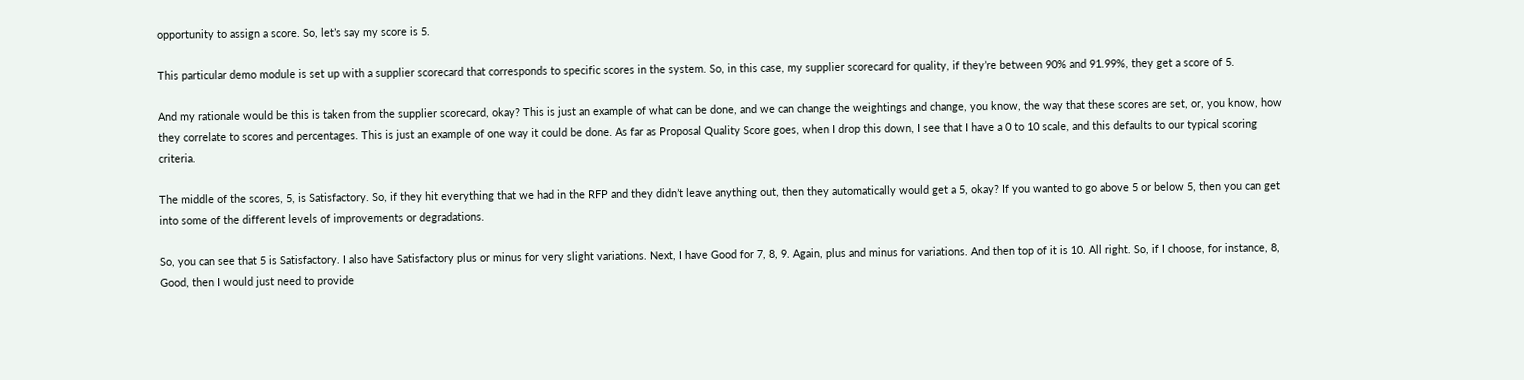opportunity to assign a score. So, let’s say my score is 5.

This particular demo module is set up with a supplier scorecard that corresponds to specific scores in the system. So, in this case, my supplier scorecard for quality, if they’re between 90% and 91.99%, they get a score of 5.

And my rationale would be this is taken from the supplier scorecard, okay? This is just an example of what can be done, and we can change the weightings and change, you know, the way that these scores are set, or, you know, how they correlate to scores and percentages. This is just an example of one way it could be done. As far as Proposal Quality Score goes, when I drop this down, I see that I have a 0 to 10 scale, and this defaults to our typical scoring criteria.

The middle of the scores, 5, is Satisfactory. So, if they hit everything that we had in the RFP and they didn’t leave anything out, then they automatically would get a 5, okay? If you wanted to go above 5 or below 5, then you can get into some of the different levels of improvements or degradations.

So, you can see that 5 is Satisfactory. I also have Satisfactory plus or minus for very slight variations. Next, I have Good for 7, 8, 9. Again, plus and minus for variations. And then top of it is 10. All right. So, if I choose, for instance, 8, Good, then I would just need to provide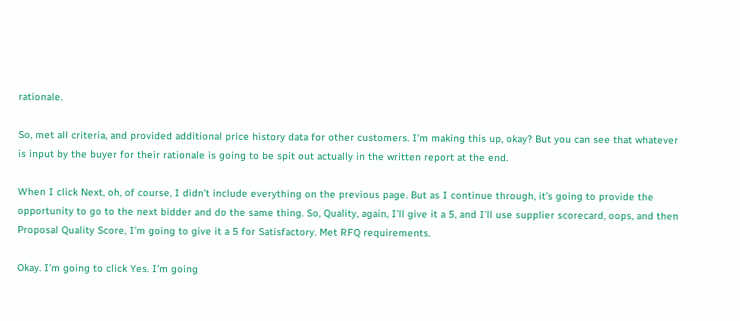rationale.

So, met all criteria, and provided additional price history data for other customers. I’m making this up, okay? But you can see that whatever is input by the buyer for their rationale is going to be spit out actually in the written report at the end.

When I click Next, oh, of course, I didn’t include everything on the previous page. But as I continue through, it’s going to provide the opportunity to go to the next bidder and do the same thing. So, Quality, again, I’ll give it a 5, and I’ll use supplier scorecard, oops, and then Proposal Quality Score, I’m going to give it a 5 for Satisfactory. Met RFQ requirements.

Okay. I’m going to click Yes. I’m going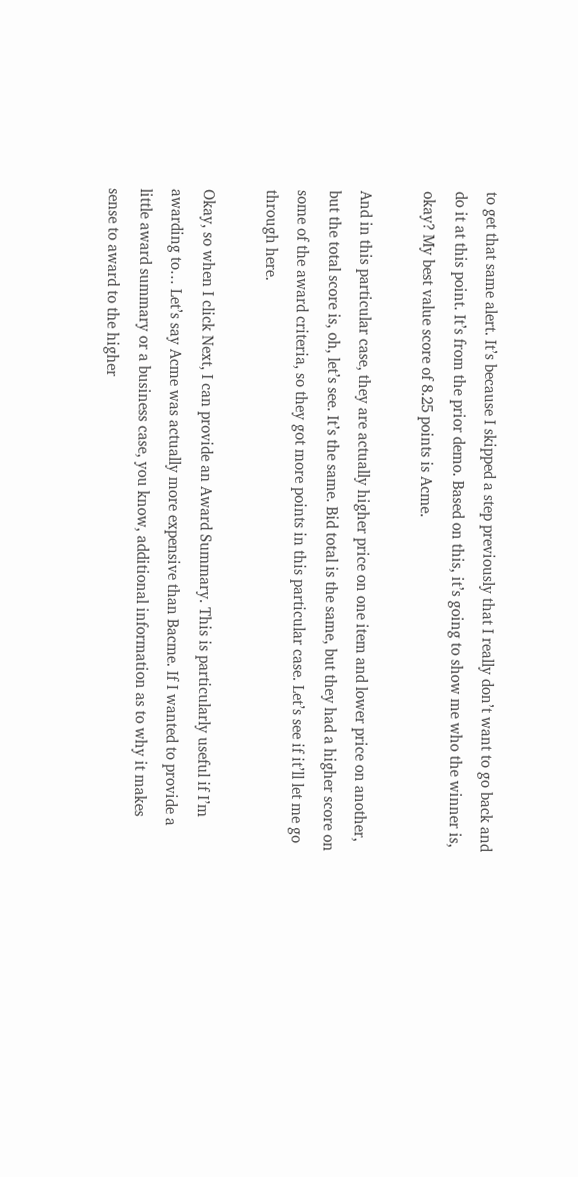to get that same alert. It’s because I skipped a step previously that I really don’t want to go back and do it at this point. It’s from the prior demo. Based on this, it’s going to show me who the winner is, okay? My best value score of 8.25 points is Acme.

And in this particular case, they are actually higher price on one item and lower price on another, but the total score is, oh, let’s see. It’s the same. Bid total is the same, but they had a higher score on some of the award criteria, so they got more points in this particular case. Let’s see if it’ll let me go through here.

Okay, so when I click Next, I can provide an Award Summary. This is particularly useful if I’m awarding to… Let’s say Acme was actually more expensive than Bacme. If I wanted to provide a little award summary or a business case, you know, additional information as to why it makes sense to award to the higher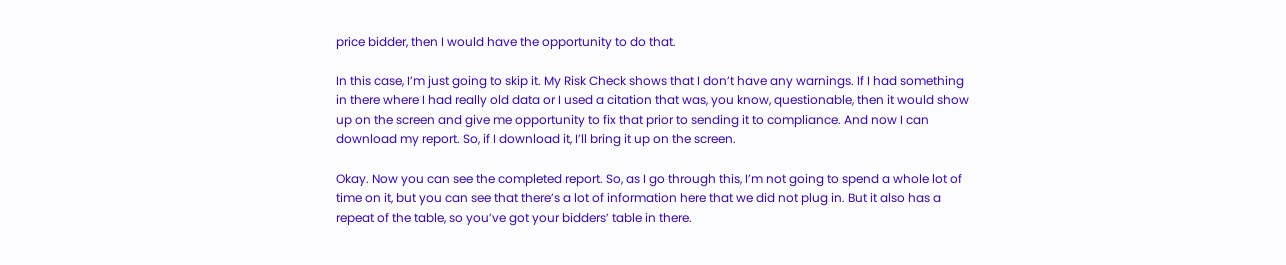price bidder, then I would have the opportunity to do that.

In this case, I’m just going to skip it. My Risk Check shows that I don’t have any warnings. If I had something in there where I had really old data or I used a citation that was, you know, questionable, then it would show up on the screen and give me opportunity to fix that prior to sending it to compliance. And now I can download my report. So, if I download it, I’ll bring it up on the screen.

Okay. Now you can see the completed report. So, as I go through this, I’m not going to spend a whole lot of time on it, but you can see that there’s a lot of information here that we did not plug in. But it also has a repeat of the table, so you’ve got your bidders’ table in there.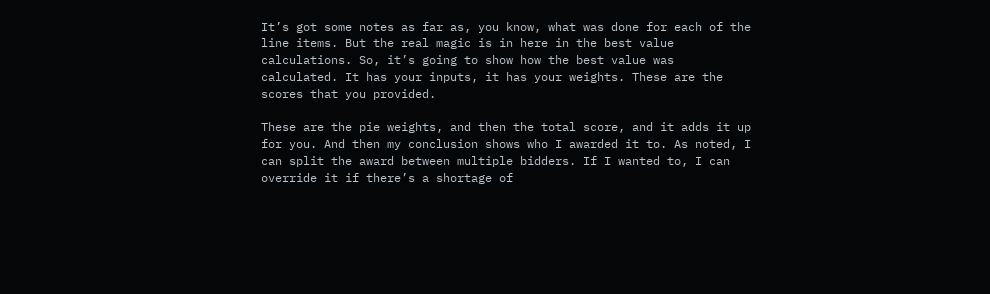It’s got some notes as far as, you know, what was done for each of the line items. But the real magic is in here in the best value calculations. So, it’s going to show how the best value was calculated. It has your inputs, it has your weights. These are the scores that you provided.

These are the pie weights, and then the total score, and it adds it up for you. And then my conclusion shows who I awarded it to. As noted, I can split the award between multiple bidders. If I wanted to, I can override it if there’s a shortage of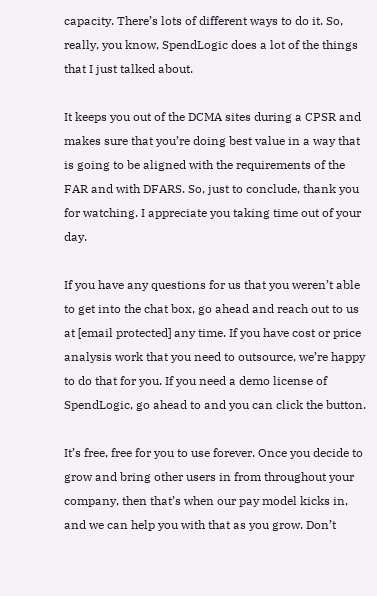capacity. There’s lots of different ways to do it. So, really, you know, SpendLogic does a lot of the things that I just talked about.

It keeps you out of the DCMA sites during a CPSR and makes sure that you’re doing best value in a way that is going to be aligned with the requirements of the FAR and with DFARS. So, just to conclude, thank you for watching. I appreciate you taking time out of your day.

If you have any questions for us that you weren’t able to get into the chat box, go ahead and reach out to us at [email protected] any time. If you have cost or price analysis work that you need to outsource, we’re happy to do that for you. If you need a demo license of SpendLogic, go ahead to and you can click the button.

It’s free, free for you to use forever. Once you decide to grow and bring other users in from throughout your company, then that’s when our pay model kicks in, and we can help you with that as you grow. Don’t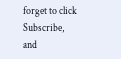forget to click Subscribe, and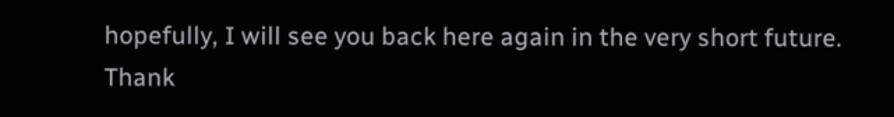hopefully, I will see you back here again in the very short future. Thank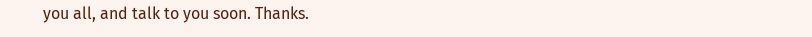you all, and talk to you soon. Thanks.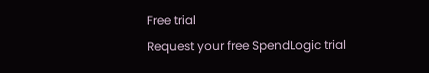Free trial
Request your free SpendLogic trial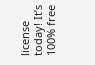license today! It’s 100% free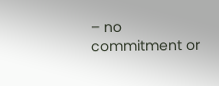– no commitment or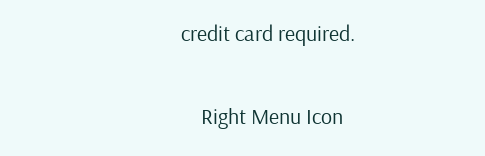credit card required.

    Right Menu Icon